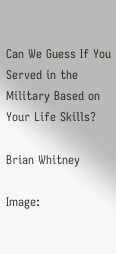Can We Guess If You Served in the Military Based on Your Life Skills?

Brian Whitney

Image: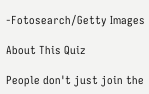-Fotosearch/Getty Images

About This Quiz

People don't just join the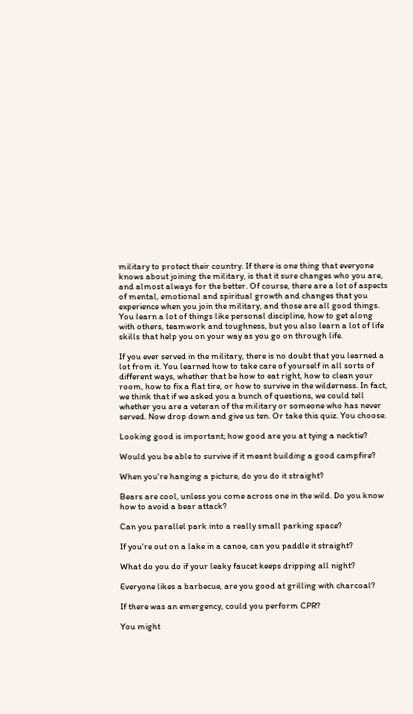military to protect their country. If there is one thing that everyone knows about joining the military, is that it sure changes who you are, and almost always for the better. Of course, there are a lot of aspects of mental, emotional and spiritual growth and changes that you experience when you join the military, and those are all good things. You learn a lot of things like personal discipline, how to get along with others, teamwork and toughness, but you also learn a lot of life skills that help you on your way as you go on through life.

If you ever served in the military, there is no doubt that you learned a lot from it. You learned how to take care of yourself in all sorts of different ways, whether that be how to eat right, how to clean your room, how to fix a flat tire, or how to survive in the wilderness. In fact, we think that if we asked you a bunch of questions, we could tell whether you are a veteran of the military or someone who has never served. Now drop down and give us ten. Or take this quiz. You choose.

Looking good is important; how good are you at tying a necktie?

Would you be able to survive if it meant building a good campfire?

When you're hanging a picture, do you do it straight?

Bears are cool, unless you come across one in the wild. Do you know how to avoid a bear attack?

Can you parallel park into a really small parking space?

If you're out on a lake in a canoe, can you paddle it straight?

What do you do if your leaky faucet keeps dripping all night?

Everyone likes a barbecue, are you good at grilling with charcoal?

If there was an emergency, could you perform CPR?

You might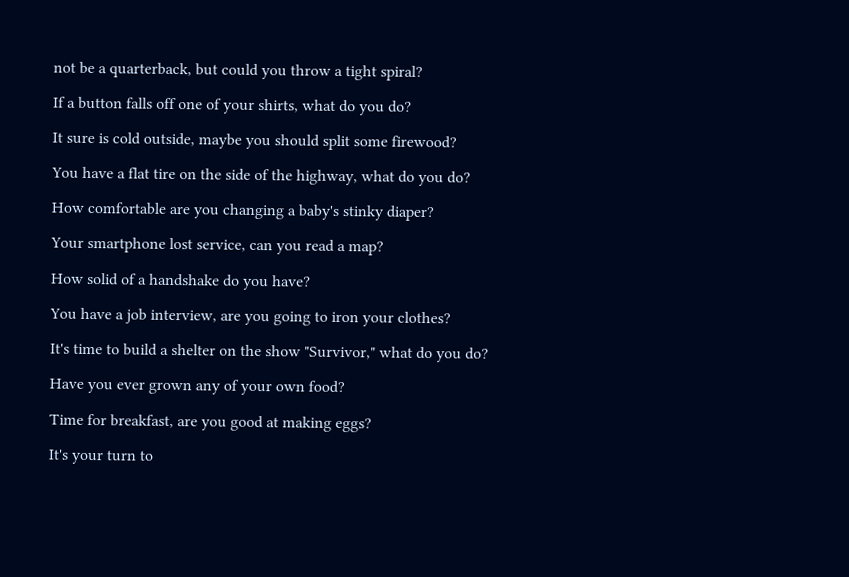not be a quarterback, but could you throw a tight spiral?

If a button falls off one of your shirts, what do you do?

It sure is cold outside, maybe you should split some firewood?

You have a flat tire on the side of the highway, what do you do?

How comfortable are you changing a baby's stinky diaper?

Your smartphone lost service, can you read a map?

How solid of a handshake do you have?

You have a job interview, are you going to iron your clothes?

It's time to build a shelter on the show "Survivor," what do you do?

Have you ever grown any of your own food?

Time for breakfast, are you good at making eggs?

It's your turn to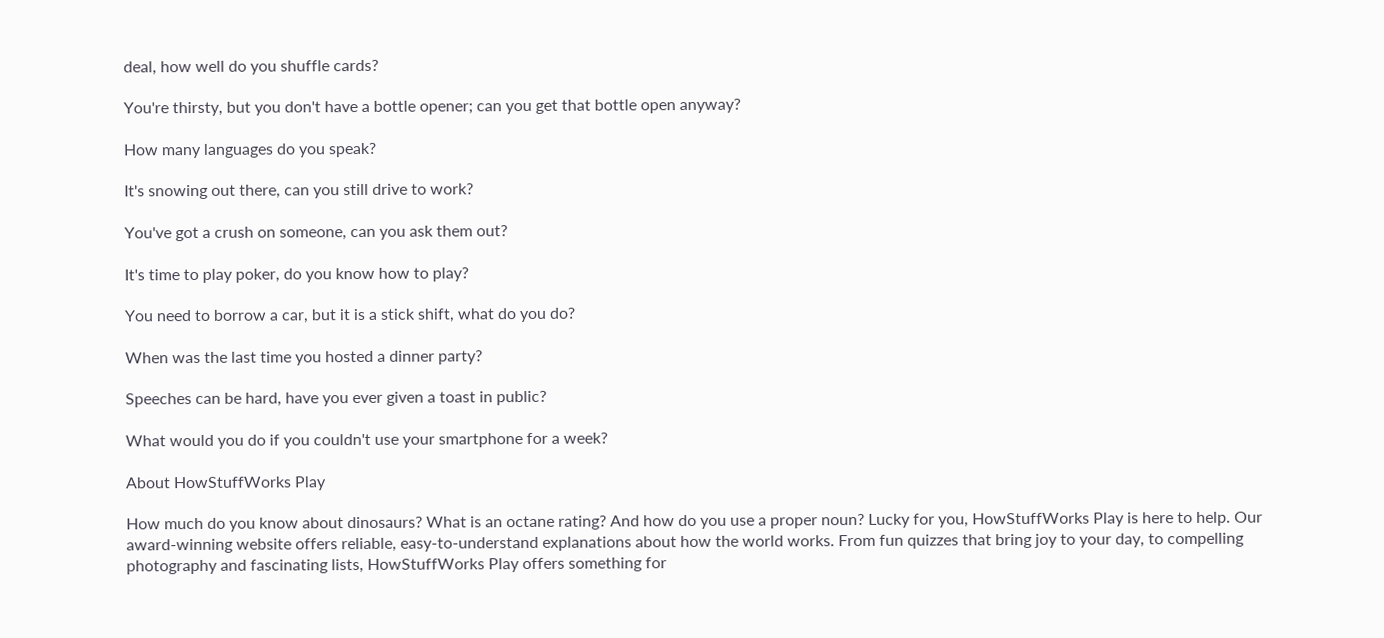deal, how well do you shuffle cards?

You're thirsty, but you don't have a bottle opener; can you get that bottle open anyway?

How many languages do you speak?

It's snowing out there, can you still drive to work?

You've got a crush on someone, can you ask them out?

It's time to play poker, do you know how to play?

You need to borrow a car, but it is a stick shift, what do you do?

When was the last time you hosted a dinner party?

Speeches can be hard, have you ever given a toast in public?

What would you do if you couldn't use your smartphone for a week?

About HowStuffWorks Play

How much do you know about dinosaurs? What is an octane rating? And how do you use a proper noun? Lucky for you, HowStuffWorks Play is here to help. Our award-winning website offers reliable, easy-to-understand explanations about how the world works. From fun quizzes that bring joy to your day, to compelling photography and fascinating lists, HowStuffWorks Play offers something for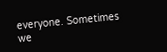everyone. Sometimes we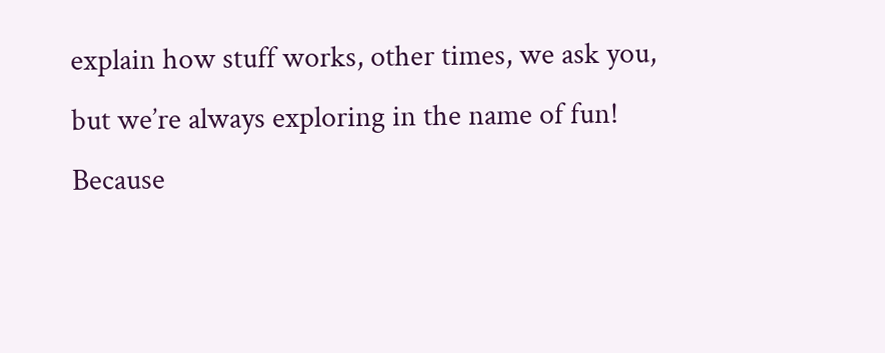explain how stuff works, other times, we ask you, but we’re always exploring in the name of fun! Because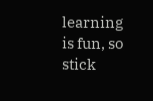learning is fun, so stick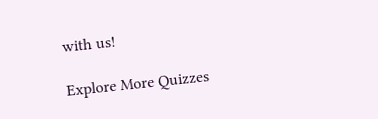with us!

Explore More Quizzes